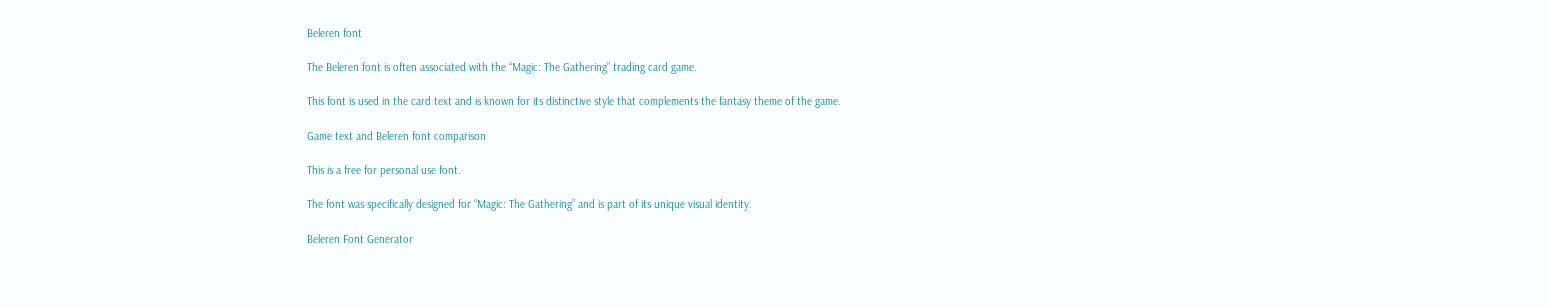Beleren font

The Beleren font is often associated with the “Magic: The Gathering” trading card game.

This font is used in the card text and is known for its distinctive style that complements the fantasy theme of the game.

Game text and Beleren font comparison

This is a free for personal use font.

The font was specifically designed for “Magic: The Gathering” and is part of its unique visual identity.

Beleren Font Generator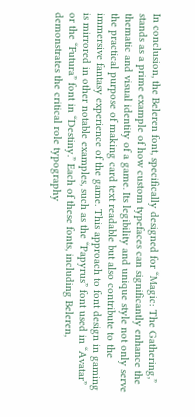In conclusion, the Beleren font, specifically designed for “Magic: The Gathering,” stands as a prime example of how custom typefaces can significantly enhance the thematic and visual identity of a game. Its legibility and unique style not only serve the practical purpose of making card text readable but also contribute to the immersive fantasy experience of the game. This approach to font design in gaming is mirrored in other notable examples, such as the “Papyrus” font used in “Avatar” or the “Futura” font in “Destiny.” Each of these fonts, including Beleren, demonstrates the critical role typography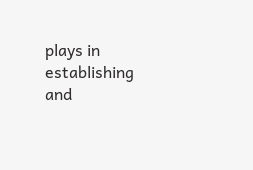plays in establishing and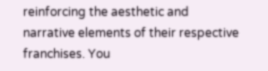reinforcing the aesthetic and narrative elements of their respective franchises. You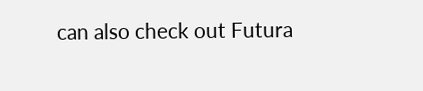can also check out Futura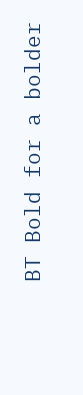BT Bold for a bolder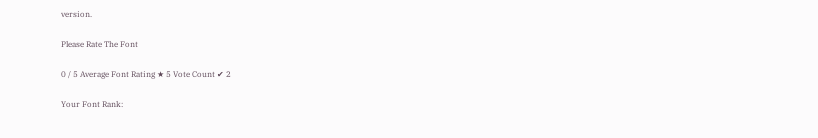version.

Please Rate The Font

0 / 5 Average Font Rating ★ 5 Vote Count ✔ 2

Your Font Rank: